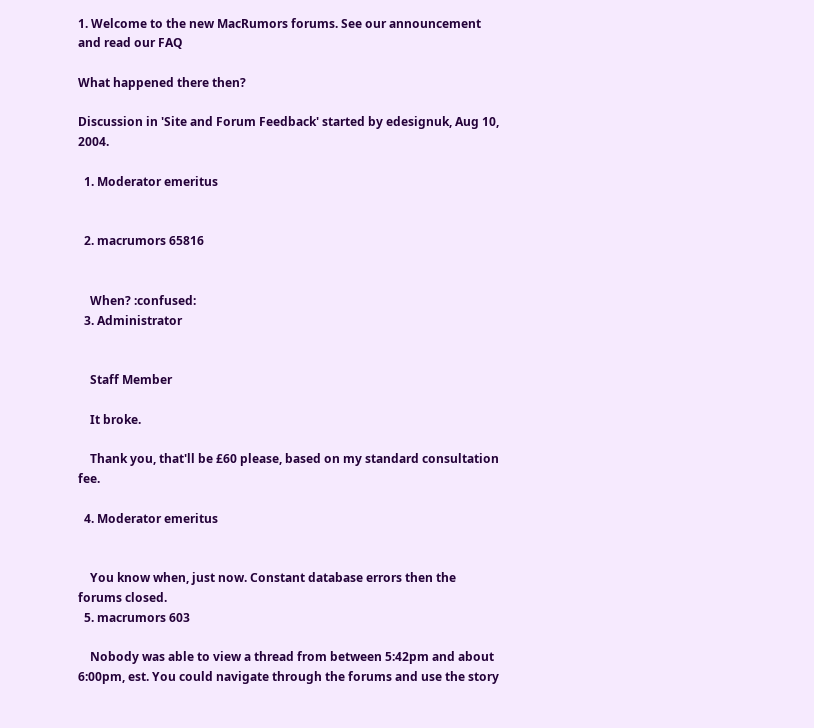1. Welcome to the new MacRumors forums. See our announcement and read our FAQ

What happened there then?

Discussion in 'Site and Forum Feedback' started by edesignuk, Aug 10, 2004.

  1. Moderator emeritus


  2. macrumors 65816


    When? :confused:
  3. Administrator


    Staff Member

    It broke.

    Thank you, that'll be £60 please, based on my standard consultation fee.

  4. Moderator emeritus


    You know when, just now. Constant database errors then the forums closed.
  5. macrumors 603

    Nobody was able to view a thread from between 5:42pm and about 6:00pm, est. You could navigate through the forums and use the story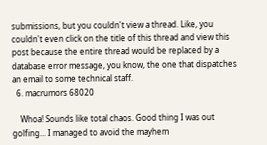submissions, but you couldn't view a thread. Like, you couldn't even click on the title of this thread and view this post because the entire thread would be replaced by a database error message, you know, the one that dispatches an email to some technical staff.
  6. macrumors 68020

    Whoa! Sounds like total chaos. Good thing I was out golfing... I managed to avoid the mayhem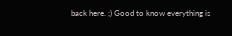back here. ;) Good to know everything is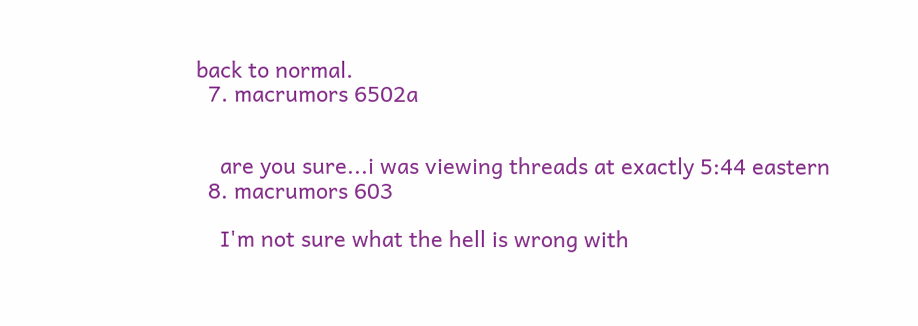back to normal.
  7. macrumors 6502a


    are you sure...i was viewing threads at exactly 5:44 eastern
  8. macrumors 603

    I'm not sure what the hell is wrong with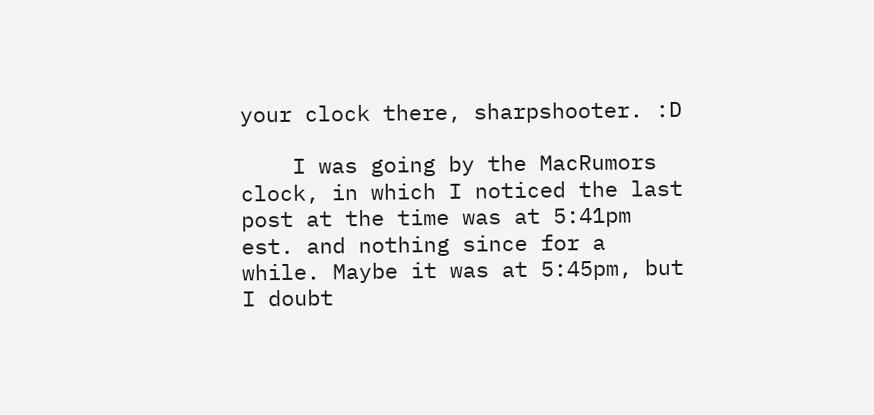your clock there, sharpshooter. :D

    I was going by the MacRumors clock, in which I noticed the last post at the time was at 5:41pm est. and nothing since for a while. Maybe it was at 5:45pm, but I doubt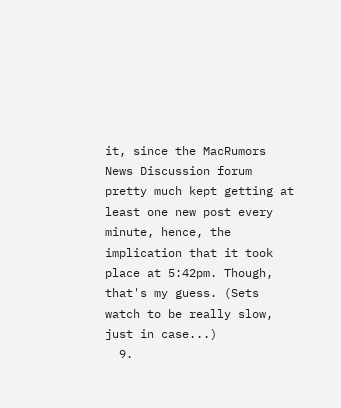it, since the MacRumors News Discussion forum pretty much kept getting at least one new post every minute, hence, the implication that it took place at 5:42pm. Though, that's my guess. (Sets watch to be really slow, just in case...)
  9.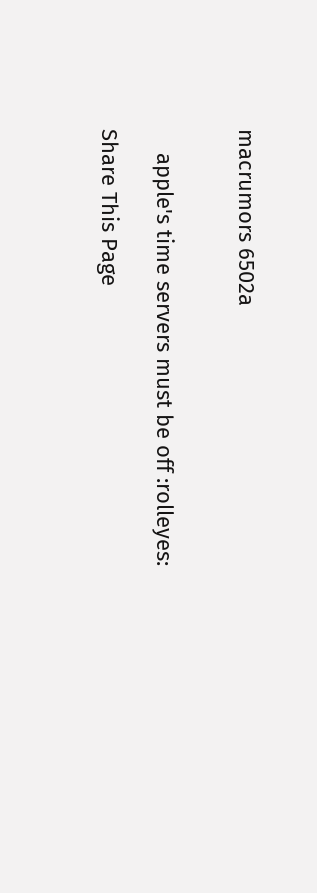macrumors 6502a


    apple's time servers must be off :rolleyes:

Share This Page